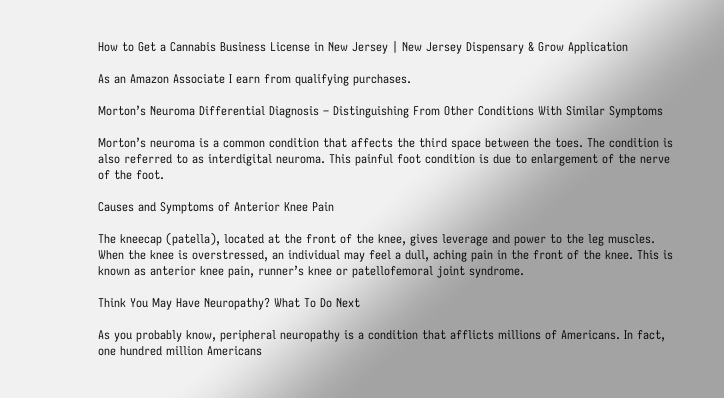How to Get a Cannabis Business License in New Jersey | New Jersey Dispensary & Grow Application

As an Amazon Associate I earn from qualifying purchases.

Morton’s Neuroma Differential Diagnosis – Distinguishing From Other Conditions With Similar Symptoms

Morton’s neuroma is a common condition that affects the third space between the toes. The condition is also referred to as interdigital neuroma. This painful foot condition is due to enlargement of the nerve of the foot.

Causes and Symptoms of Anterior Knee Pain

The kneecap (patella), located at the front of the knee, gives leverage and power to the leg muscles. When the knee is overstressed, an individual may feel a dull, aching pain in the front of the knee. This is known as anterior knee pain, runner’s knee or patellofemoral joint syndrome.

Think You May Have Neuropathy? What To Do Next

As you probably know, peripheral neuropathy is a condition that afflicts millions of Americans. In fact, one hundred million Americans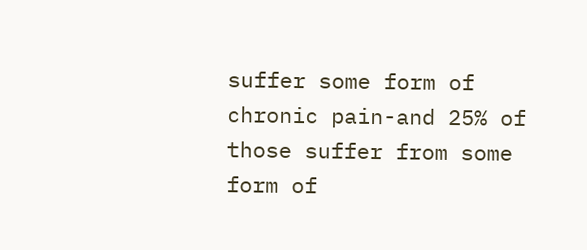suffer some form of chronic pain-and 25% of those suffer from some form of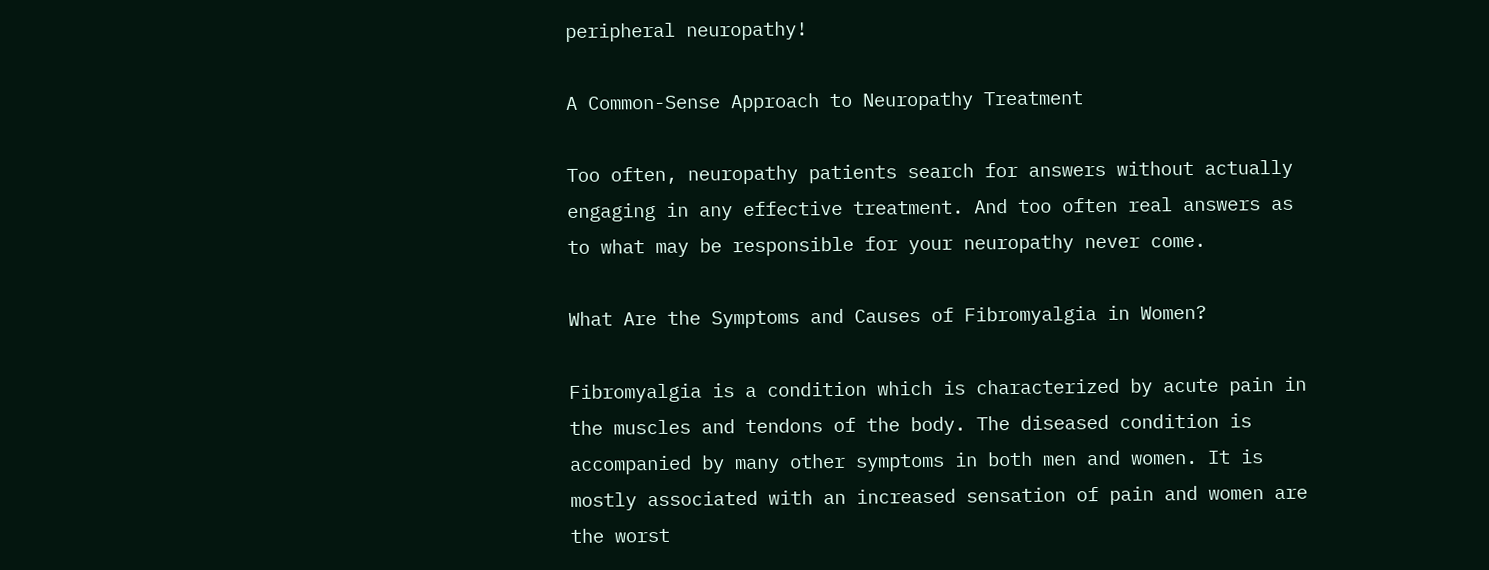peripheral neuropathy!

A Common-Sense Approach to Neuropathy Treatment

Too often, neuropathy patients search for answers without actually engaging in any effective treatment. And too often real answers as to what may be responsible for your neuropathy never come.

What Are the Symptoms and Causes of Fibromyalgia in Women?

Fibromyalgia is a condition which is characterized by acute pain in the muscles and tendons of the body. The diseased condition is accompanied by many other symptoms in both men and women. It is mostly associated with an increased sensation of pain and women are the worst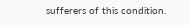sufferers of this condition.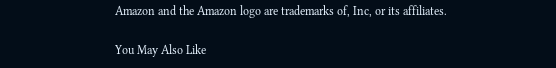Amazon and the Amazon logo are trademarks of, Inc, or its affiliates.

You May Also Like